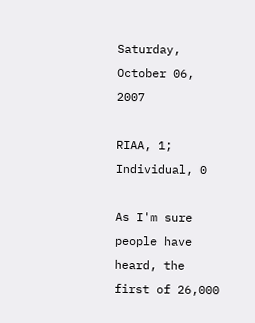Saturday, October 06, 2007

RIAA, 1; Individual, 0

As I'm sure people have heard, the first of 26,000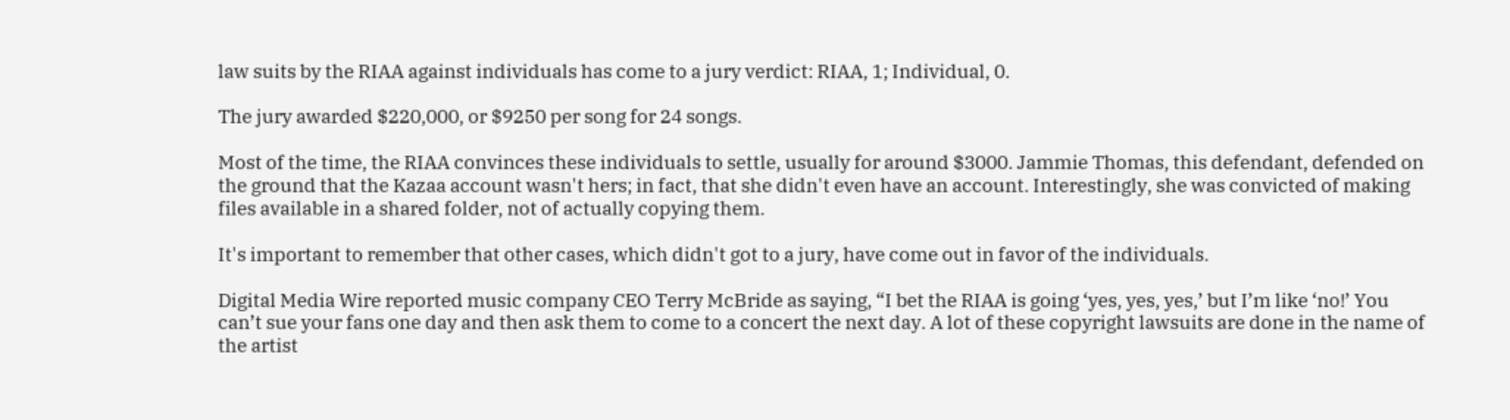law suits by the RIAA against individuals has come to a jury verdict: RIAA, 1; Individual, 0.

The jury awarded $220,000, or $9250 per song for 24 songs.

Most of the time, the RIAA convinces these individuals to settle, usually for around $3000. Jammie Thomas, this defendant, defended on the ground that the Kazaa account wasn't hers; in fact, that she didn't even have an account. Interestingly, she was convicted of making files available in a shared folder, not of actually copying them.

It's important to remember that other cases, which didn't got to a jury, have come out in favor of the individuals.

Digital Media Wire reported music company CEO Terry McBride as saying, “I bet the RIAA is going ‘yes, yes, yes,’ but I’m like ‘no!’ You can’t sue your fans one day and then ask them to come to a concert the next day. A lot of these copyright lawsuits are done in the name of the artist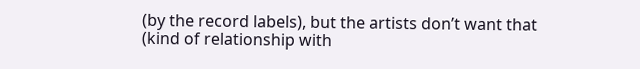(by the record labels), but the artists don’t want that (kind of relationship with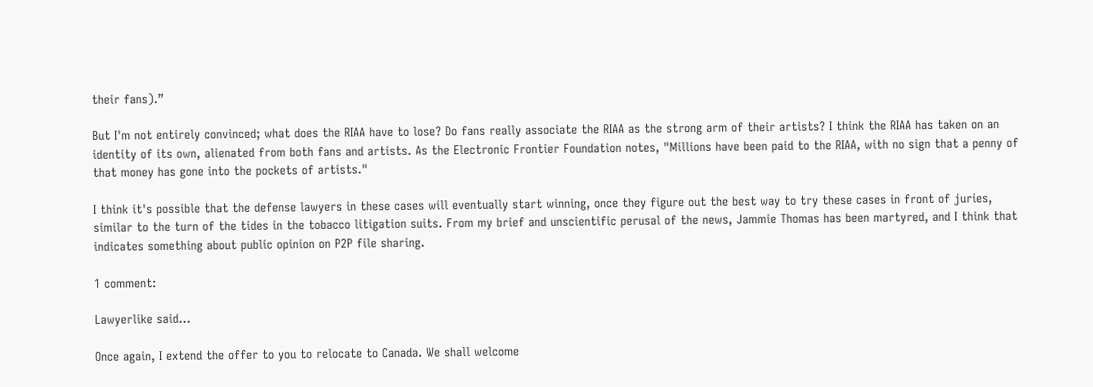their fans).”

But I'm not entirely convinced; what does the RIAA have to lose? Do fans really associate the RIAA as the strong arm of their artists? I think the RIAA has taken on an identity of its own, alienated from both fans and artists. As the Electronic Frontier Foundation notes, "Millions have been paid to the RIAA, with no sign that a penny of that money has gone into the pockets of artists."

I think it's possible that the defense lawyers in these cases will eventually start winning, once they figure out the best way to try these cases in front of juries, similar to the turn of the tides in the tobacco litigation suits. From my brief and unscientific perusal of the news, Jammie Thomas has been martyred, and I think that indicates something about public opinion on P2P file sharing.

1 comment:

Lawyerlike said...

Once again, I extend the offer to you to relocate to Canada. We shall welcome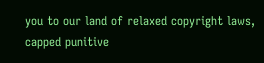you to our land of relaxed copyright laws, capped punitive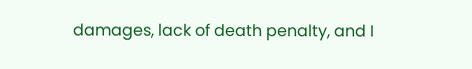damages, lack of death penalty, and I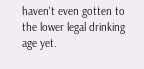haven't even gotten to the lower legal drinking age yet.